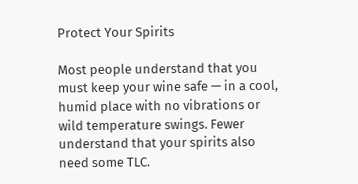Protect Your Spirits

Most people understand that you must keep your wine safe — in a cool, humid place with no vibrations or wild temperature swings. Fewer understand that your spirits also need some TLC.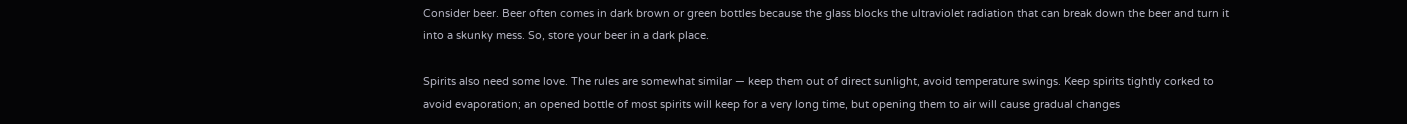Consider beer. Beer often comes in dark brown or green bottles because the glass blocks the ultraviolet radiation that can break down the beer and turn it into a skunky mess. So, store your beer in a dark place.

Spirits also need some love. The rules are somewhat similar — keep them out of direct sunlight, avoid temperature swings. Keep spirits tightly corked to avoid evaporation; an opened bottle of most spirits will keep for a very long time, but opening them to air will cause gradual changes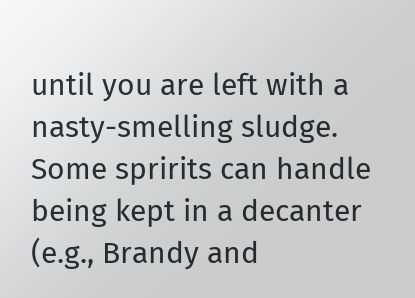until you are left with a nasty-smelling sludge. Some spririts can handle being kept in a decanter (e.g., Brandy and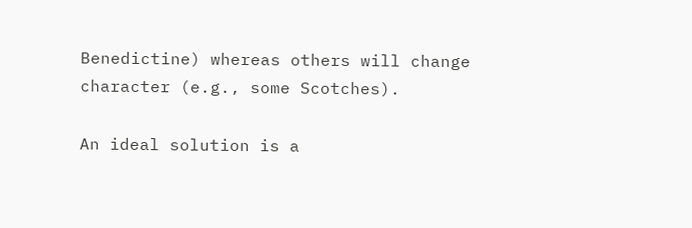Benedictine) whereas others will change character (e.g., some Scotches).

An ideal solution is a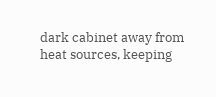dark cabinet away from heat sources, keeping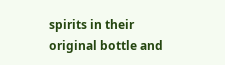spirits in their original bottle and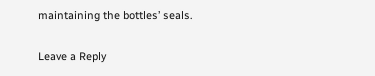maintaining the bottles’ seals.

Leave a Reply